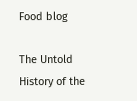Food blog

The Untold History of the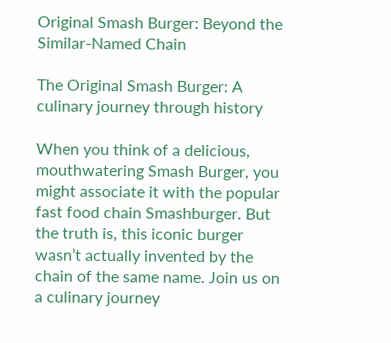Original Smash Burger: Beyond the Similar-Named Chain

The Original Smash Burger: A culinary journey through history

When you think of a delicious, mouthwatering Smash Burger, you might associate it with the popular fast food chain Smashburger. But the truth is, this iconic burger wasn’t actually invented by the chain of the same name. Join us on a culinary journey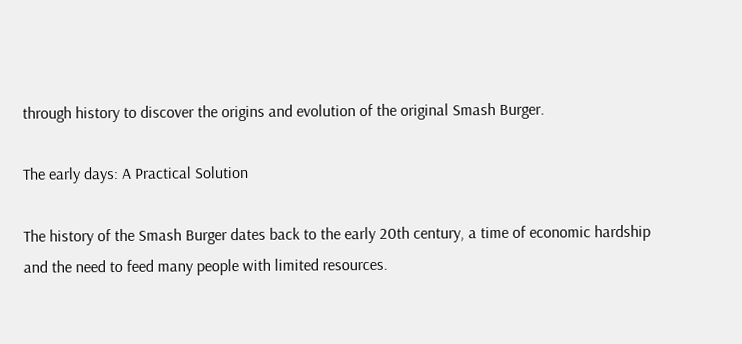through history to discover the origins and evolution of the original Smash Burger.

The early days: A Practical Solution

The history of the Smash Burger dates back to the early 20th century, a time of economic hardship and the need to feed many people with limited resources.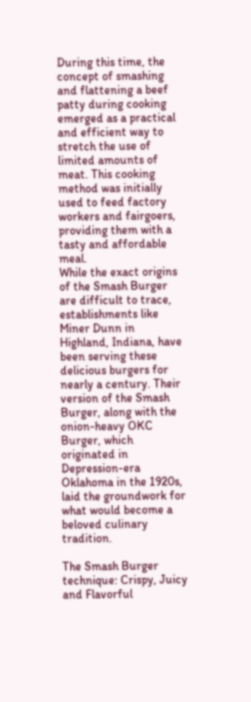During this time, the concept of smashing and flattening a beef patty during cooking emerged as a practical and efficient way to stretch the use of limited amounts of meat. This cooking method was initially used to feed factory workers and fairgoers, providing them with a tasty and affordable meal.
While the exact origins of the Smash Burger are difficult to trace, establishments like Miner Dunn in Highland, Indiana, have been serving these delicious burgers for nearly a century. Their version of the Smash Burger, along with the onion-heavy OKC Burger, which originated in Depression-era Oklahoma in the 1920s, laid the groundwork for what would become a beloved culinary tradition.

The Smash Burger technique: Crispy, Juicy and Flavorful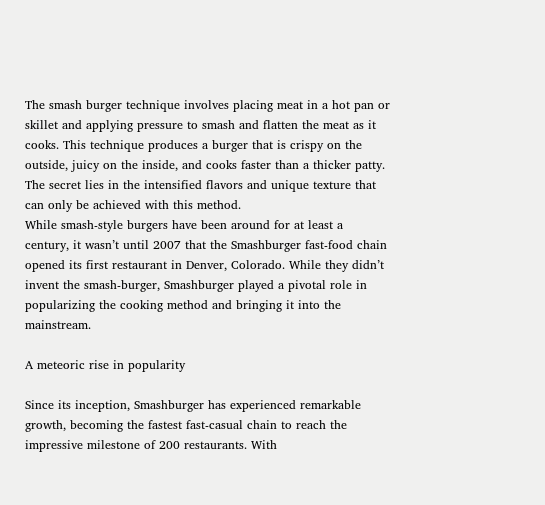The smash burger technique involves placing meat in a hot pan or skillet and applying pressure to smash and flatten the meat as it cooks. This technique produces a burger that is crispy on the outside, juicy on the inside, and cooks faster than a thicker patty. The secret lies in the intensified flavors and unique texture that can only be achieved with this method.
While smash-style burgers have been around for at least a century, it wasn’t until 2007 that the Smashburger fast-food chain opened its first restaurant in Denver, Colorado. While they didn’t invent the smash-burger, Smashburger played a pivotal role in popularizing the cooking method and bringing it into the mainstream.

A meteoric rise in popularity

Since its inception, Smashburger has experienced remarkable growth, becoming the fastest fast-casual chain to reach the impressive milestone of 200 restaurants. With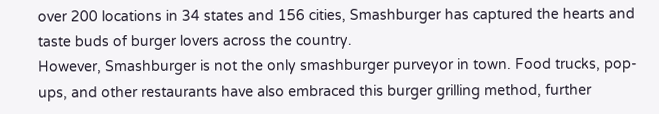over 200 locations in 34 states and 156 cities, Smashburger has captured the hearts and taste buds of burger lovers across the country.
However, Smashburger is not the only smashburger purveyor in town. Food trucks, pop-ups, and other restaurants have also embraced this burger grilling method, further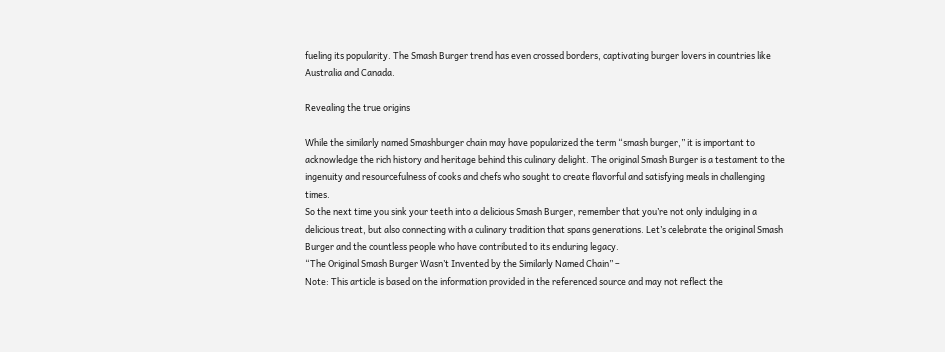fueling its popularity. The Smash Burger trend has even crossed borders, captivating burger lovers in countries like Australia and Canada.

Revealing the true origins

While the similarly named Smashburger chain may have popularized the term “smash burger,” it is important to acknowledge the rich history and heritage behind this culinary delight. The original Smash Burger is a testament to the ingenuity and resourcefulness of cooks and chefs who sought to create flavorful and satisfying meals in challenging times.
So the next time you sink your teeth into a delicious Smash Burger, remember that you’re not only indulging in a delicious treat, but also connecting with a culinary tradition that spans generations. Let’s celebrate the original Smash Burger and the countless people who have contributed to its enduring legacy.
“The Original Smash Burger Wasn’t Invented by the Similarly Named Chain” –
Note: This article is based on the information provided in the referenced source and may not reflect the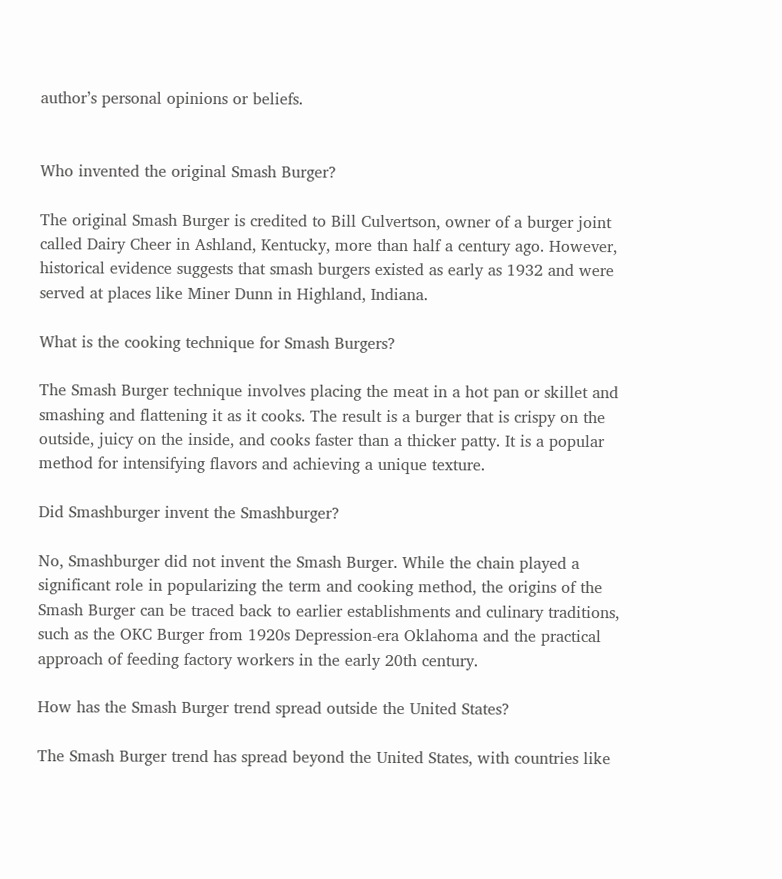author’s personal opinions or beliefs.


Who invented the original Smash Burger?

The original Smash Burger is credited to Bill Culvertson, owner of a burger joint called Dairy Cheer in Ashland, Kentucky, more than half a century ago. However, historical evidence suggests that smash burgers existed as early as 1932 and were served at places like Miner Dunn in Highland, Indiana.

What is the cooking technique for Smash Burgers?

The Smash Burger technique involves placing the meat in a hot pan or skillet and smashing and flattening it as it cooks. The result is a burger that is crispy on the outside, juicy on the inside, and cooks faster than a thicker patty. It is a popular method for intensifying flavors and achieving a unique texture.

Did Smashburger invent the Smashburger?

No, Smashburger did not invent the Smash Burger. While the chain played a significant role in popularizing the term and cooking method, the origins of the Smash Burger can be traced back to earlier establishments and culinary traditions, such as the OKC Burger from 1920s Depression-era Oklahoma and the practical approach of feeding factory workers in the early 20th century.

How has the Smash Burger trend spread outside the United States?

The Smash Burger trend has spread beyond the United States, with countries like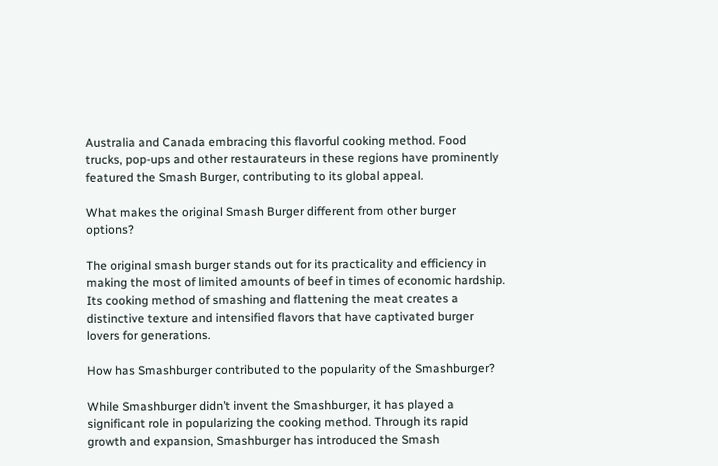Australia and Canada embracing this flavorful cooking method. Food trucks, pop-ups and other restaurateurs in these regions have prominently featured the Smash Burger, contributing to its global appeal.

What makes the original Smash Burger different from other burger options?

The original smash burger stands out for its practicality and efficiency in making the most of limited amounts of beef in times of economic hardship. Its cooking method of smashing and flattening the meat creates a distinctive texture and intensified flavors that have captivated burger lovers for generations.

How has Smashburger contributed to the popularity of the Smashburger?

While Smashburger didn’t invent the Smashburger, it has played a significant role in popularizing the cooking method. Through its rapid growth and expansion, Smashburger has introduced the Smash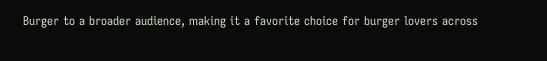Burger to a broader audience, making it a favorite choice for burger lovers across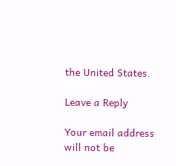the United States.

Leave a Reply

Your email address will not be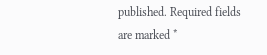published. Required fields are marked *